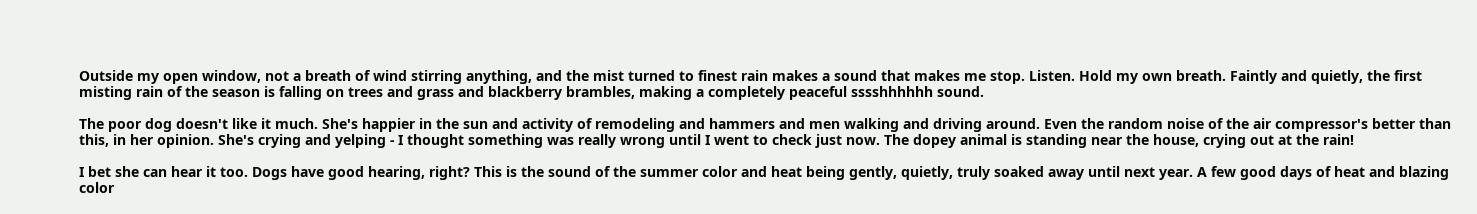Outside my open window, not a breath of wind stirring anything, and the mist turned to finest rain makes a sound that makes me stop. Listen. Hold my own breath. Faintly and quietly, the first misting rain of the season is falling on trees and grass and blackberry brambles, making a completely peaceful sssshhhhhh sound.

The poor dog doesn't like it much. She's happier in the sun and activity of remodeling and hammers and men walking and driving around. Even the random noise of the air compressor's better than this, in her opinion. She's crying and yelping - I thought something was really wrong until I went to check just now. The dopey animal is standing near the house, crying out at the rain!

I bet she can hear it too. Dogs have good hearing, right? This is the sound of the summer color and heat being gently, quietly, truly soaked away until next year. A few good days of heat and blazing color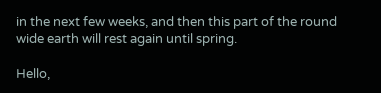in the next few weeks, and then this part of the round wide earth will rest again until spring.

Hello,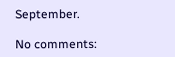September.

No comments: